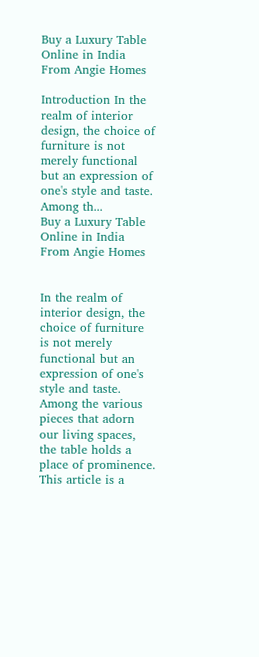Buy a Luxury Table Online in India From Angie Homes

Introduction In the realm of interior design, the choice of furniture is not merely functional but an expression of one's style and taste. Among th...
Buy a Luxury Table Online in India From Angie Homes


In the realm of interior design, the choice of furniture is not merely functional but an expression of one's style and taste. Among the various pieces that adorn our living spaces, the table holds a place of prominence. This article is a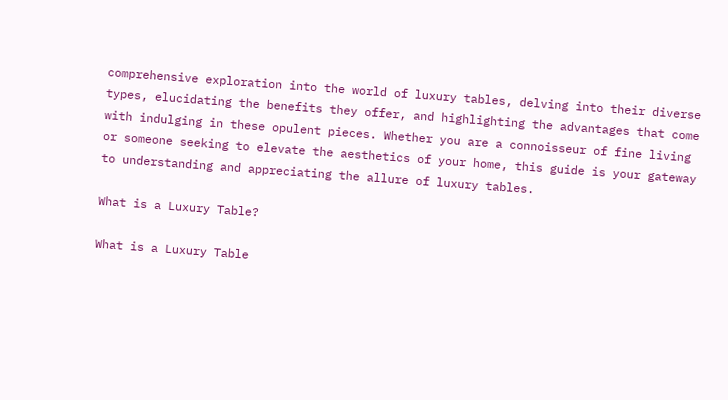comprehensive exploration into the world of luxury tables, delving into their diverse types, elucidating the benefits they offer, and highlighting the advantages that come with indulging in these opulent pieces. Whether you are a connoisseur of fine living or someone seeking to elevate the aesthetics of your home, this guide is your gateway to understanding and appreciating the allure of luxury tables.

What is a Luxury Table?

What is a Luxury Table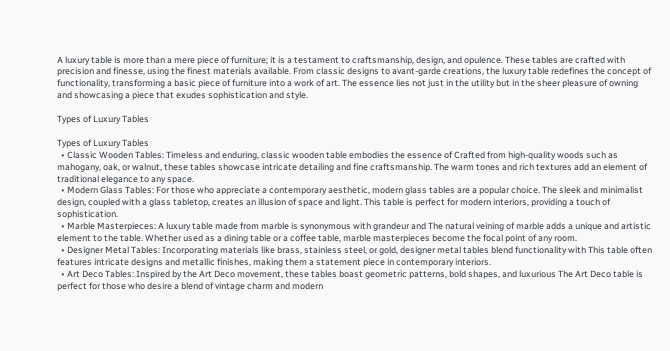A luxury table is more than a mere piece of furniture; it is a testament to craftsmanship, design, and opulence. These tables are crafted with precision and finesse, using the finest materials available. From classic designs to avant-garde creations, the luxury table redefines the concept of functionality, transforming a basic piece of furniture into a work of art. The essence lies not just in the utility but in the sheer pleasure of owning and showcasing a piece that exudes sophistication and style.

Types of Luxury Tables

Types of Luxury Tables
  • Classic Wooden Tables: Timeless and enduring, classic wooden table embodies the essence of Crafted from high-quality woods such as mahogany, oak, or walnut, these tables showcase intricate detailing and fine craftsmanship. The warm tones and rich textures add an element of traditional elegance to any space.
  • Modern Glass Tables: For those who appreciate a contemporary aesthetic, modern glass tables are a popular choice. The sleek and minimalist design, coupled with a glass tabletop, creates an illusion of space and light. This table is perfect for modern interiors, providing a touch of sophistication.
  • Marble Masterpieces: A luxury table made from marble is synonymous with grandeur and The natural veining of marble adds a unique and artistic element to the table. Whether used as a dining table or a coffee table, marble masterpieces become the focal point of any room.
  • Designer Metal Tables: Incorporating materials like brass, stainless steel, or gold, designer metal tables blend functionality with This table often features intricate designs and metallic finishes, making them a statement piece in contemporary interiors.
  • Art Deco Tables: Inspired by the Art Deco movement, these tables boast geometric patterns, bold shapes, and luxurious The Art Deco table is perfect for those who desire a blend of vintage charm and modern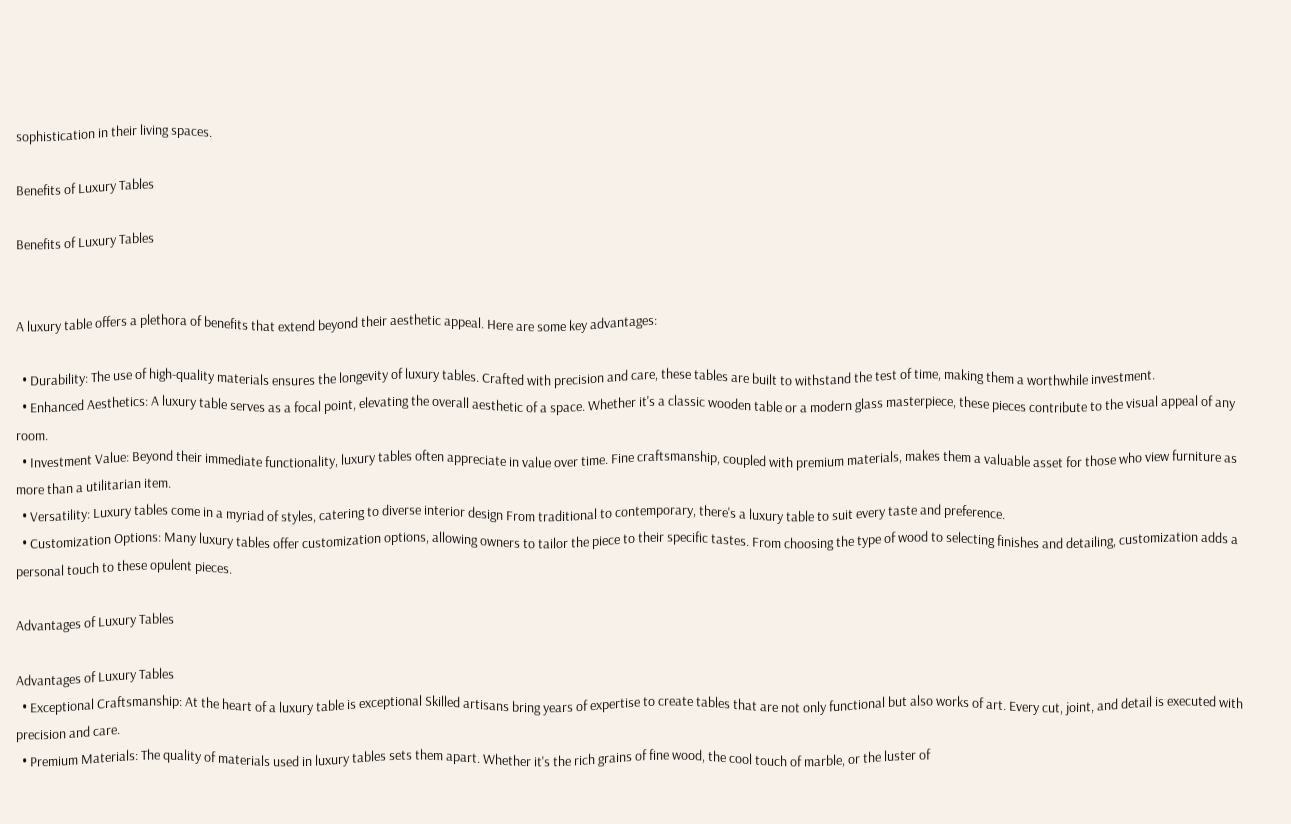sophistication in their living spaces.

Benefits of Luxury Tables

Benefits of Luxury Tables


A luxury table offers a plethora of benefits that extend beyond their aesthetic appeal. Here are some key advantages:

  • Durability: The use of high-quality materials ensures the longevity of luxury tables. Crafted with precision and care, these tables are built to withstand the test of time, making them a worthwhile investment.
  • Enhanced Aesthetics: A luxury table serves as a focal point, elevating the overall aesthetic of a space. Whether it's a classic wooden table or a modern glass masterpiece, these pieces contribute to the visual appeal of any room.
  • Investment Value: Beyond their immediate functionality, luxury tables often appreciate in value over time. Fine craftsmanship, coupled with premium materials, makes them a valuable asset for those who view furniture as more than a utilitarian item.
  • Versatility: Luxury tables come in a myriad of styles, catering to diverse interior design From traditional to contemporary, there's a luxury table to suit every taste and preference.
  • Customization Options: Many luxury tables offer customization options, allowing owners to tailor the piece to their specific tastes. From choosing the type of wood to selecting finishes and detailing, customization adds a personal touch to these opulent pieces.

Advantages of Luxury Tables

Advantages of Luxury Tables
  • Exceptional Craftsmanship: At the heart of a luxury table is exceptional Skilled artisans bring years of expertise to create tables that are not only functional but also works of art. Every cut, joint, and detail is executed with precision and care.
  • Premium Materials: The quality of materials used in luxury tables sets them apart. Whether it's the rich grains of fine wood, the cool touch of marble, or the luster of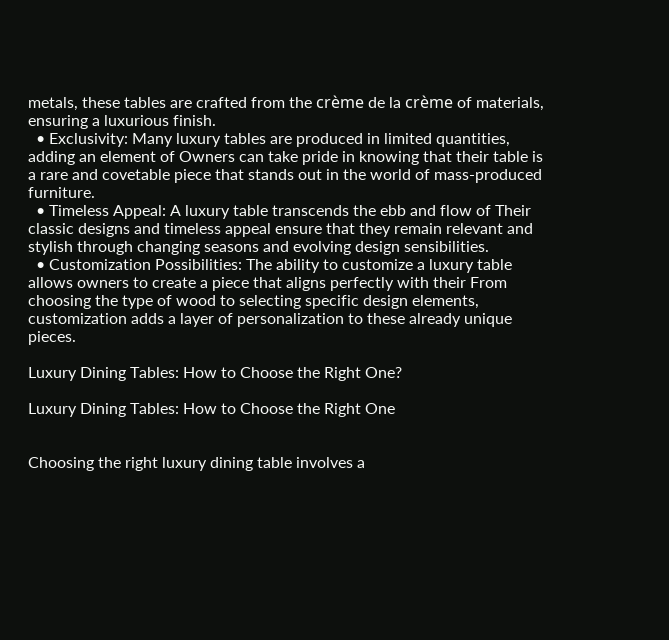metals, these tables are crafted from the crème de la crème of materials, ensuring a luxurious finish.
  • Exclusivity: Many luxury tables are produced in limited quantities, adding an element of Owners can take pride in knowing that their table is a rare and covetable piece that stands out in the world of mass-produced furniture.
  • Timeless Appeal: A luxury table transcends the ebb and flow of Their classic designs and timeless appeal ensure that they remain relevant and stylish through changing seasons and evolving design sensibilities.
  • Customization Possibilities: The ability to customize a luxury table allows owners to create a piece that aligns perfectly with their From choosing the type of wood to selecting specific design elements, customization adds a layer of personalization to these already unique pieces.

Luxury Dining Tables: How to Choose the Right One?

Luxury Dining Tables: How to Choose the Right One


Choosing the right luxury dining table involves a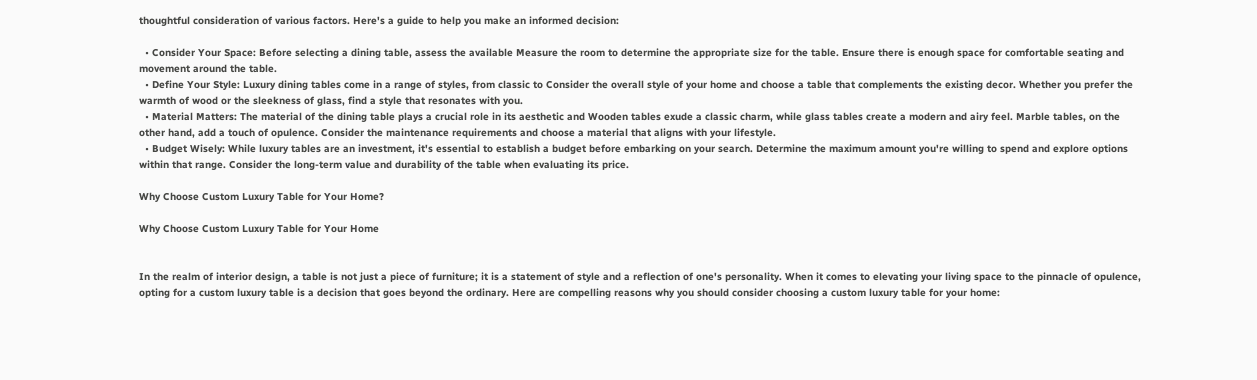thoughtful consideration of various factors. Here's a guide to help you make an informed decision:

  • Consider Your Space: Before selecting a dining table, assess the available Measure the room to determine the appropriate size for the table. Ensure there is enough space for comfortable seating and movement around the table.
  • Define Your Style: Luxury dining tables come in a range of styles, from classic to Consider the overall style of your home and choose a table that complements the existing decor. Whether you prefer the warmth of wood or the sleekness of glass, find a style that resonates with you.
  • Material Matters: The material of the dining table plays a crucial role in its aesthetic and Wooden tables exude a classic charm, while glass tables create a modern and airy feel. Marble tables, on the other hand, add a touch of opulence. Consider the maintenance requirements and choose a material that aligns with your lifestyle.
  • Budget Wisely: While luxury tables are an investment, it's essential to establish a budget before embarking on your search. Determine the maximum amount you're willing to spend and explore options within that range. Consider the long-term value and durability of the table when evaluating its price.

Why Choose Custom Luxury Table for Your Home?

Why Choose Custom Luxury Table for Your Home


In the realm of interior design, a table is not just a piece of furniture; it is a statement of style and a reflection of one's personality. When it comes to elevating your living space to the pinnacle of opulence, opting for a custom luxury table is a decision that goes beyond the ordinary. Here are compelling reasons why you should consider choosing a custom luxury table for your home: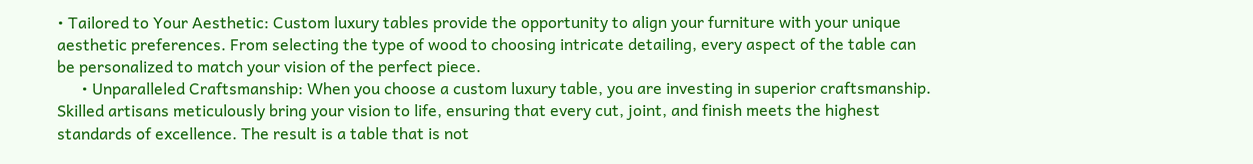• Tailored to Your Aesthetic: Custom luxury tables provide the opportunity to align your furniture with your unique aesthetic preferences. From selecting the type of wood to choosing intricate detailing, every aspect of the table can be personalized to match your vision of the perfect piece.
      • Unparalleled Craftsmanship: When you choose a custom luxury table, you are investing in superior craftsmanship. Skilled artisans meticulously bring your vision to life, ensuring that every cut, joint, and finish meets the highest standards of excellence. The result is a table that is not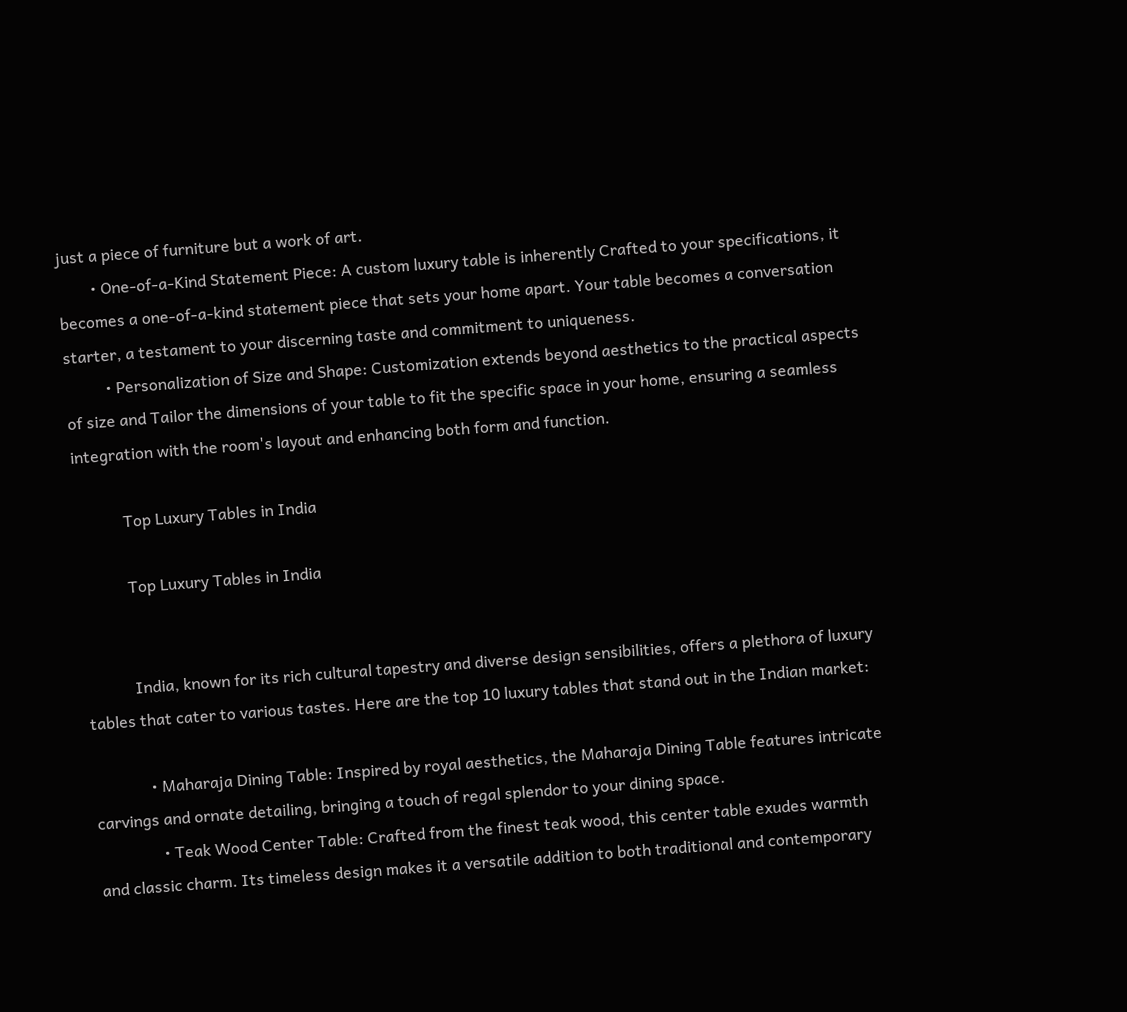just a piece of furniture but a work of art.
        • One-of-a-Kind Statement Piece: A custom luxury table is inherently Crafted to your specifications, it becomes a one-of-a-kind statement piece that sets your home apart. Your table becomes a conversation starter, a testament to your discerning taste and commitment to uniqueness.
          • Personalization of Size and Shape: Customization extends beyond aesthetics to the practical aspects of size and Tailor the dimensions of your table to fit the specific space in your home, ensuring a seamless integration with the room's layout and enhancing both form and function.

            Top Luxury Tables in India

            Top Luxury Tables in India


            India, known for its rich cultural tapestry and diverse design sensibilities, offers a plethora of luxury tables that cater to various tastes. Here are the top 10 luxury tables that stand out in the Indian market:

              • Maharaja Dining Table: Inspired by royal aesthetics, the Maharaja Dining Table features intricate carvings and ornate detailing, bringing a touch of regal splendor to your dining space.
                • Teak Wood Center Table: Crafted from the finest teak wood, this center table exudes warmth and classic charm. Its timeless design makes it a versatile addition to both traditional and contemporary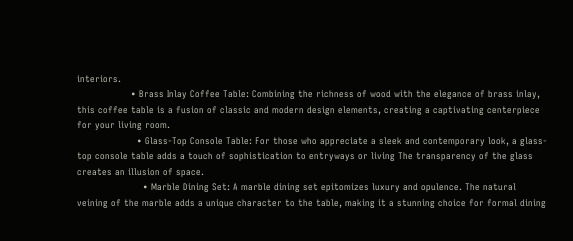interiors.
                  • Brass Inlay Coffee Table: Combining the richness of wood with the elegance of brass inlay, this coffee table is a fusion of classic and modern design elements, creating a captivating centerpiece for your living room.
                    • Glass-Top Console Table: For those who appreciate a sleek and contemporary look, a glass-top console table adds a touch of sophistication to entryways or living The transparency of the glass creates an illusion of space.
                      • Marble Dining Set: A marble dining set epitomizes luxury and opulence. The natural veining of the marble adds a unique character to the table, making it a stunning choice for formal dining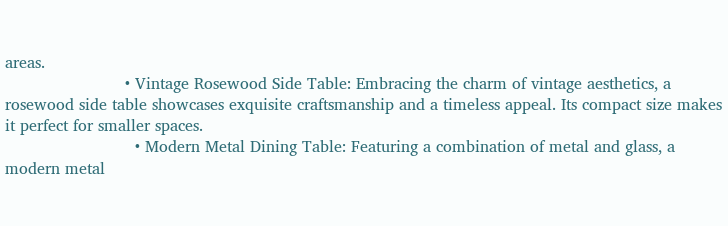areas.
                        • Vintage Rosewood Side Table: Embracing the charm of vintage aesthetics, a rosewood side table showcases exquisite craftsmanship and a timeless appeal. Its compact size makes it perfect for smaller spaces.
                          • Modern Metal Dining Table: Featuring a combination of metal and glass, a modern metal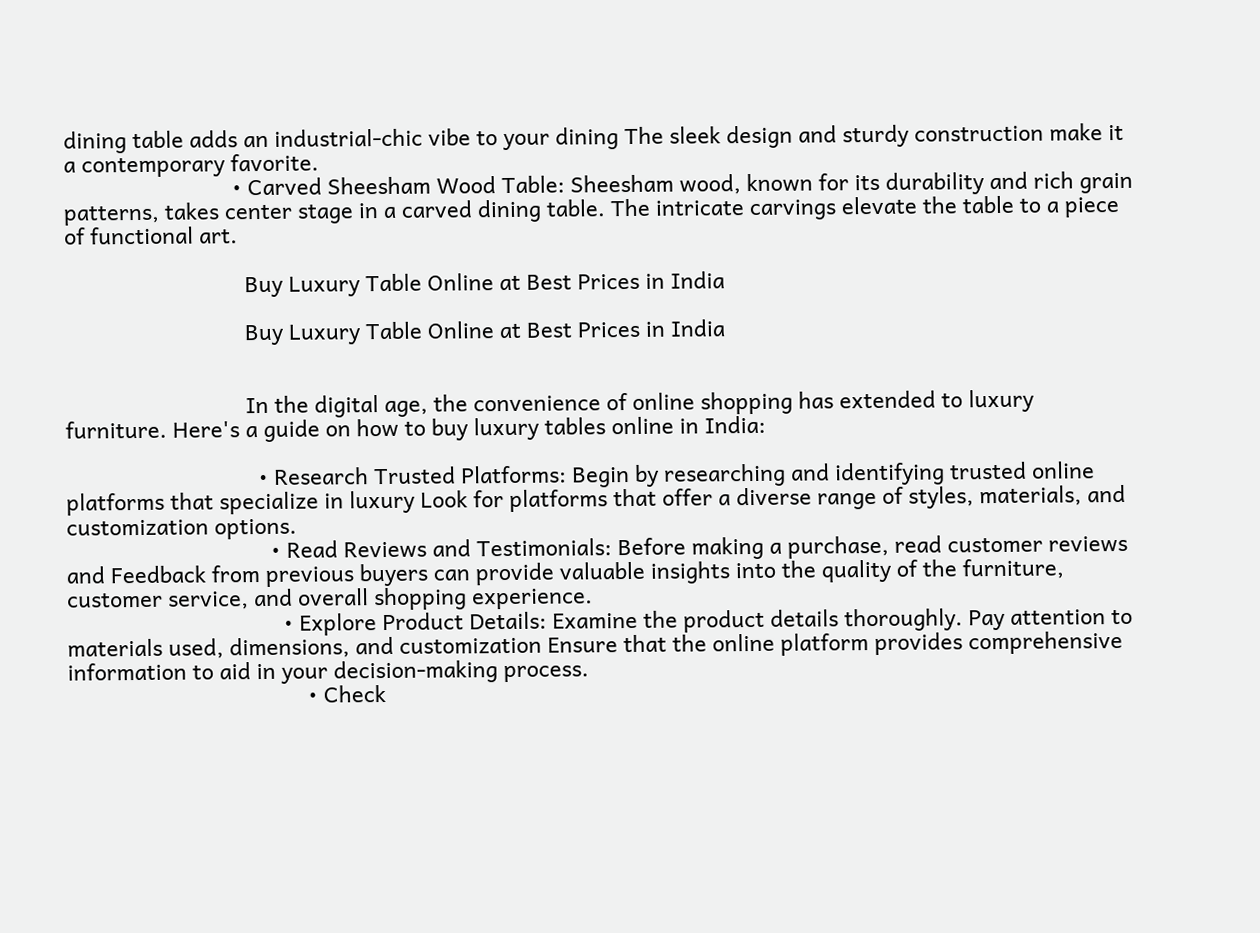dining table adds an industrial-chic vibe to your dining The sleek design and sturdy construction make it a contemporary favorite.
                            • Carved Sheesham Wood Table: Sheesham wood, known for its durability and rich grain patterns, takes center stage in a carved dining table. The intricate carvings elevate the table to a piece of functional art.

                              Buy Luxury Table Online at Best Prices in India

                              Buy Luxury Table Online at Best Prices in India


                              In the digital age, the convenience of online shopping has extended to luxury furniture. Here's a guide on how to buy luxury tables online in India:

                                • Research Trusted Platforms: Begin by researching and identifying trusted online platforms that specialize in luxury Look for platforms that offer a diverse range of styles, materials, and customization options.
                                  • Read Reviews and Testimonials: Before making a purchase, read customer reviews and Feedback from previous buyers can provide valuable insights into the quality of the furniture, customer service, and overall shopping experience.
                                    • Explore Product Details: Examine the product details thoroughly. Pay attention to materials used, dimensions, and customization Ensure that the online platform provides comprehensive information to aid in your decision-making process.
                                        • Check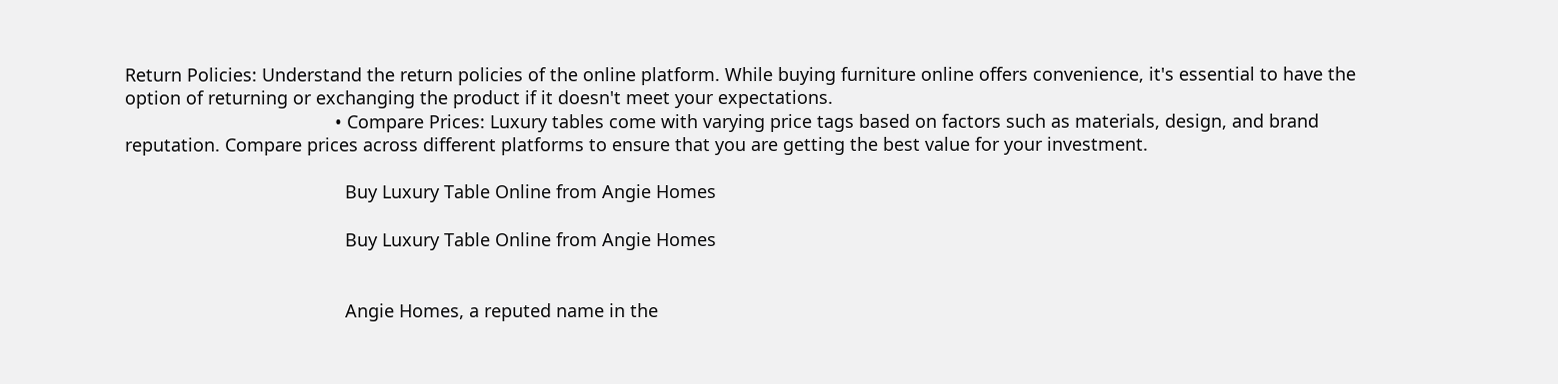Return Policies: Understand the return policies of the online platform. While buying furniture online offers convenience, it's essential to have the option of returning or exchanging the product if it doesn't meet your expectations.
                                          • Compare Prices: Luxury tables come with varying price tags based on factors such as materials, design, and brand reputation. Compare prices across different platforms to ensure that you are getting the best value for your investment.

                                            Buy Luxury Table Online from Angie Homes

                                            Buy Luxury Table Online from Angie Homes


                                            Angie Homes, a reputed name in the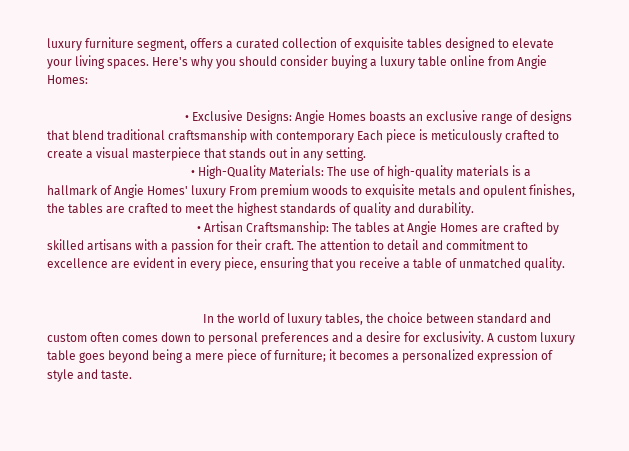luxury furniture segment, offers a curated collection of exquisite tables designed to elevate your living spaces. Here's why you should consider buying a luxury table online from Angie Homes:

                                              • Exclusive Designs: Angie Homes boasts an exclusive range of designs that blend traditional craftsmanship with contemporary Each piece is meticulously crafted to create a visual masterpiece that stands out in any setting.
                                                • High-Quality Materials: The use of high-quality materials is a hallmark of Angie Homes' luxury From premium woods to exquisite metals and opulent finishes, the tables are crafted to meet the highest standards of quality and durability.
                                                  • Artisan Craftsmanship: The tables at Angie Homes are crafted by skilled artisans with a passion for their craft. The attention to detail and commitment to excellence are evident in every piece, ensuring that you receive a table of unmatched quality.


                                                    In the world of luxury tables, the choice between standard and custom often comes down to personal preferences and a desire for exclusivity. A custom luxury table goes beyond being a mere piece of furniture; it becomes a personalized expression of style and taste.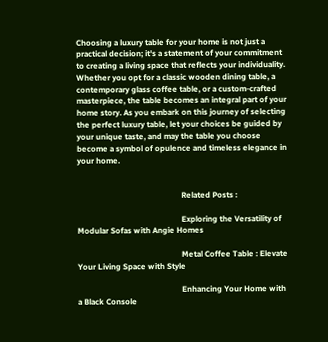Choosing a luxury table for your home is not just a practical decision; it's a statement of your commitment to creating a living space that reflects your individuality. Whether you opt for a classic wooden dining table, a contemporary glass coffee table, or a custom-crafted masterpiece, the table becomes an integral part of your home story. As you embark on this journey of selecting the perfect luxury table, let your choices be guided by your unique taste, and may the table you choose become a symbol of opulence and timeless elegance in your home.


                                                    Related Posts :

                                                    Exploring the Versatility of Modular Sofas with Angie Homes

                                                    Metal Coffee Table : Elevate Your Living Space with Style

                                                    Enhancing Your Home with a Black Console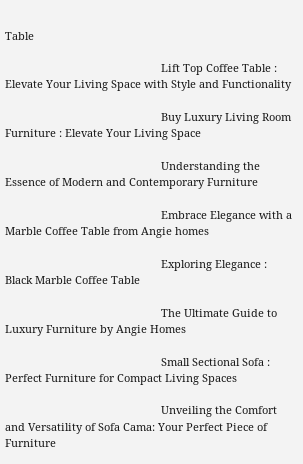Table

                                                    Lift Top Coffee Table : Elevate Your Living Space with Style and Functionality

                                                    Buy Luxury Living Room Furniture : Elevate Your Living Space

                                                    Understanding the Essence of Modern and Contemporary Furniture

                                                    Embrace Elegance with a Marble Coffee Table from Angie homes

                                                    Exploring Elegance : Black Marble Coffee Table

                                                    The Ultimate Guide to Luxury Furniture by Angie Homes

                                                    Small Sectional Sofa : Perfect Furniture for Compact Living Spaces

                                                    Unveiling the Comfort and Versatility of Sofa Cama: Your Perfect Piece of Furniture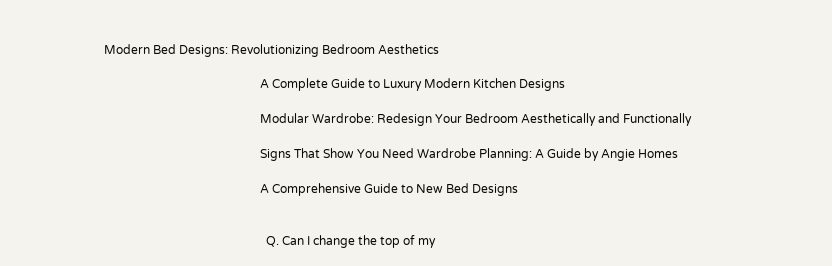Modern Bed Designs: Revolutionizing Bedroom Aesthetics

                                                    A Complete Guide to Luxury Modern Kitchen Designs

                                                    Modular Wardrobe: Redesign Your Bedroom Aesthetically and Functionally

                                                    Signs That Show You Need Wardrobe Planning: A Guide by Angie Homes

                                                    A Comprehensive Guide to New Bed Designs


                                                      Q. Can I change the top of my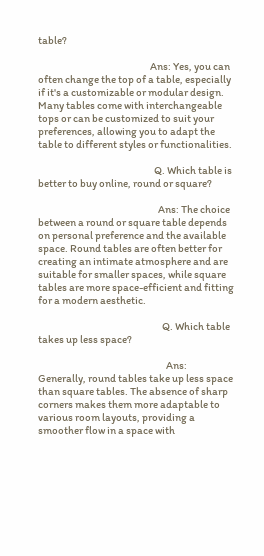table?

                                                        Ans: Yes, you can often change the top of a table, especially if it's a customizable or modular design. Many tables come with interchangeable tops or can be customized to suit your preferences, allowing you to adapt the table to different styles or functionalities.

                                                          Q. Which table is better to buy online, round or square?

                                                            Ans: The choice between a round or square table depends on personal preference and the available space. Round tables are often better for creating an intimate atmosphere and are suitable for smaller spaces, while square tables are more space-efficient and fitting for a modern aesthetic.

                                                              Q. Which table takes up less space?

                                                                Ans: Generally, round tables take up less space than square tables. The absence of sharp corners makes them more adaptable to various room layouts, providing a smoother flow in a space with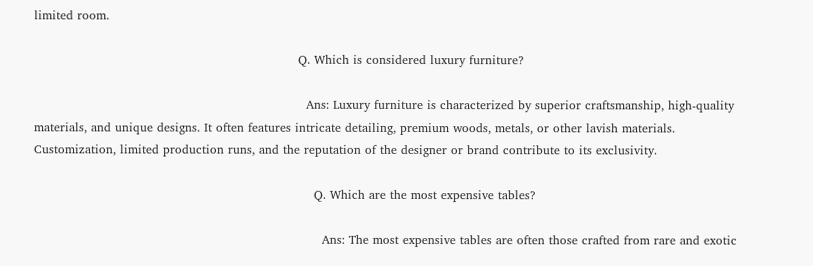limited room.

                                                                  Q. Which is considered luxury furniture?

                                                                    Ans: Luxury furniture is characterized by superior craftsmanship, high-quality materials, and unique designs. It often features intricate detailing, premium woods, metals, or other lavish materials. Customization, limited production runs, and the reputation of the designer or brand contribute to its exclusivity.

                                                                      Q. Which are the most expensive tables?

                                                                        Ans: The most expensive tables are often those crafted from rare and exotic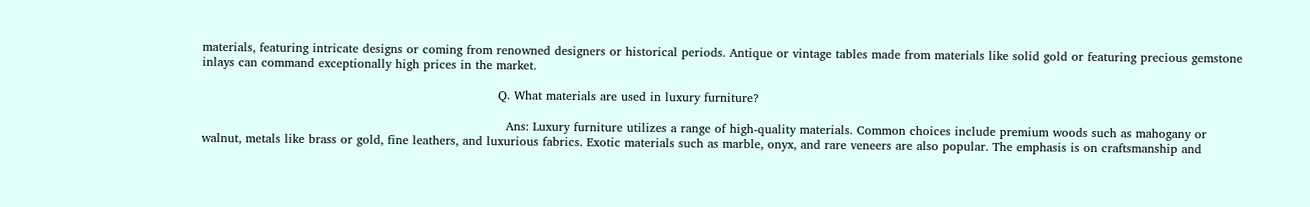materials, featuring intricate designs or coming from renowned designers or historical periods. Antique or vintage tables made from materials like solid gold or featuring precious gemstone inlays can command exceptionally high prices in the market.

                                                                          Q. What materials are used in luxury furniture?

                                                                            Ans: Luxury furniture utilizes a range of high-quality materials. Common choices include premium woods such as mahogany or walnut, metals like brass or gold, fine leathers, and luxurious fabrics. Exotic materials such as marble, onyx, and rare veneers are also popular. The emphasis is on craftsmanship and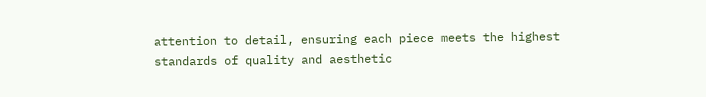attention to detail, ensuring each piece meets the highest standards of quality and aesthetic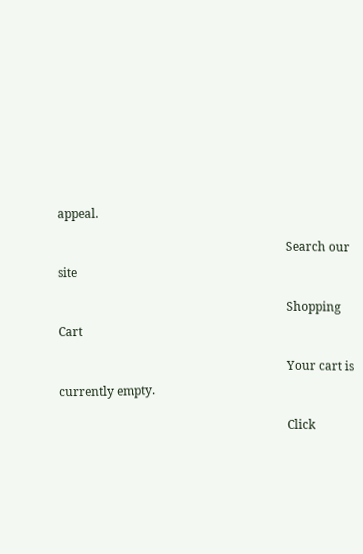appeal.

                                                                            Search our site

                                                                            Shopping Cart

                                                                            Your cart is currently empty.

                                                                            Click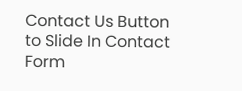Contact Us Button to Slide In Contact Form